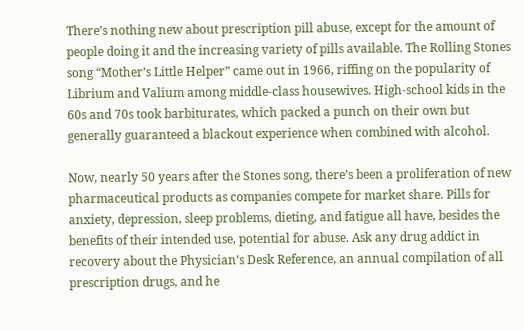There’s nothing new about prescription pill abuse, except for the amount of people doing it and the increasing variety of pills available. The Rolling Stones song “Mother’s Little Helper” came out in 1966, riffing on the popularity of Librium and Valium among middle-class housewives. High-school kids in the 60s and 70s took barbiturates, which packed a punch on their own but generally guaranteed a blackout experience when combined with alcohol.

Now, nearly 50 years after the Stones song, there’s been a proliferation of new pharmaceutical products as companies compete for market share. Pills for anxiety, depression, sleep problems, dieting, and fatigue all have, besides the benefits of their intended use, potential for abuse. Ask any drug addict in recovery about the Physician’s Desk Reference, an annual compilation of all prescription drugs, and he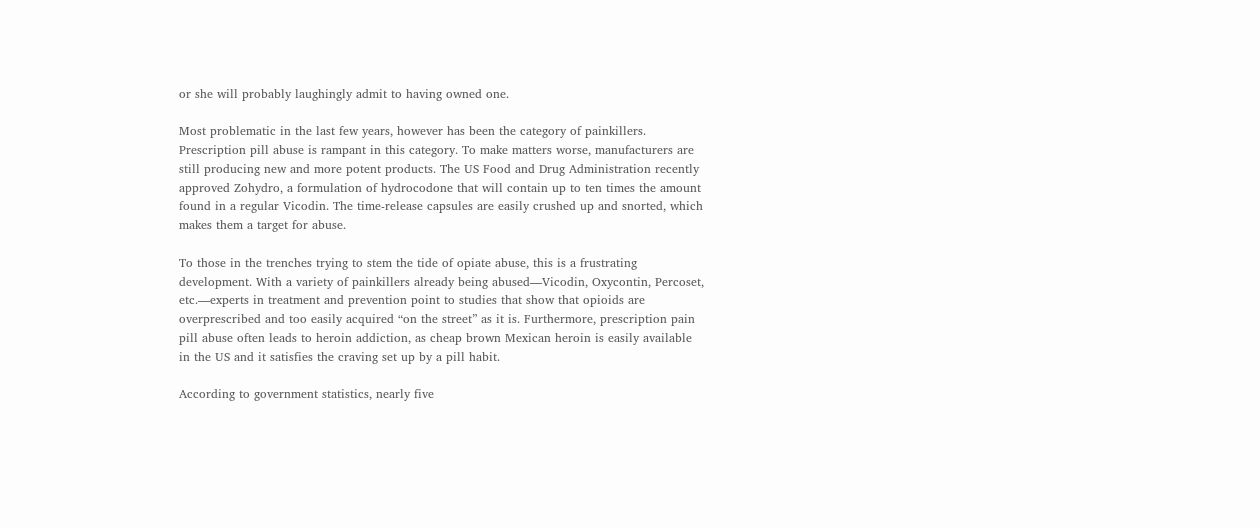or she will probably laughingly admit to having owned one.

Most problematic in the last few years, however has been the category of painkillers. Prescription pill abuse is rampant in this category. To make matters worse, manufacturers are still producing new and more potent products. The US Food and Drug Administration recently approved Zohydro, a formulation of hydrocodone that will contain up to ten times the amount found in a regular Vicodin. The time-release capsules are easily crushed up and snorted, which makes them a target for abuse.

To those in the trenches trying to stem the tide of opiate abuse, this is a frustrating development. With a variety of painkillers already being abused—Vicodin, Oxycontin, Percoset, etc.—experts in treatment and prevention point to studies that show that opioids are overprescribed and too easily acquired “on the street” as it is. Furthermore, prescription pain pill abuse often leads to heroin addiction, as cheap brown Mexican heroin is easily available in the US and it satisfies the craving set up by a pill habit.

According to government statistics, nearly five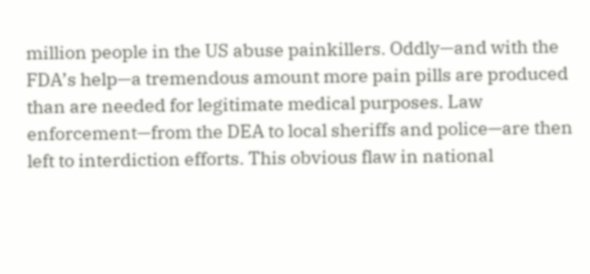million people in the US abuse painkillers. Oddly—and with the FDA’s help—a tremendous amount more pain pills are produced than are needed for legitimate medical purposes. Law enforcement—from the DEA to local sheriffs and police—are then left to interdiction efforts. This obvious flaw in national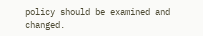policy should be examined and changed.